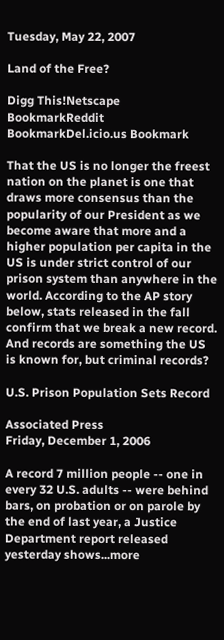Tuesday, May 22, 2007

Land of the Free?

Digg This!Netscape BookmarkReddit BookmarkDel.icio.us Bookmark

That the US is no longer the freest nation on the planet is one that draws more consensus than the popularity of our President as we become aware that more and a higher population per capita in the US is under strict control of our prison system than anywhere in the world. According to the AP story below, stats released in the fall confirm that we break a new record. And records are something the US is known for, but criminal records?

U.S. Prison Population Sets Record

Associated Press
Friday, December 1, 2006

A record 7 million people -- one in every 32 U.S. adults -- were behind bars, on probation or on parole by the end of last year, a Justice Department report released yesterday shows...more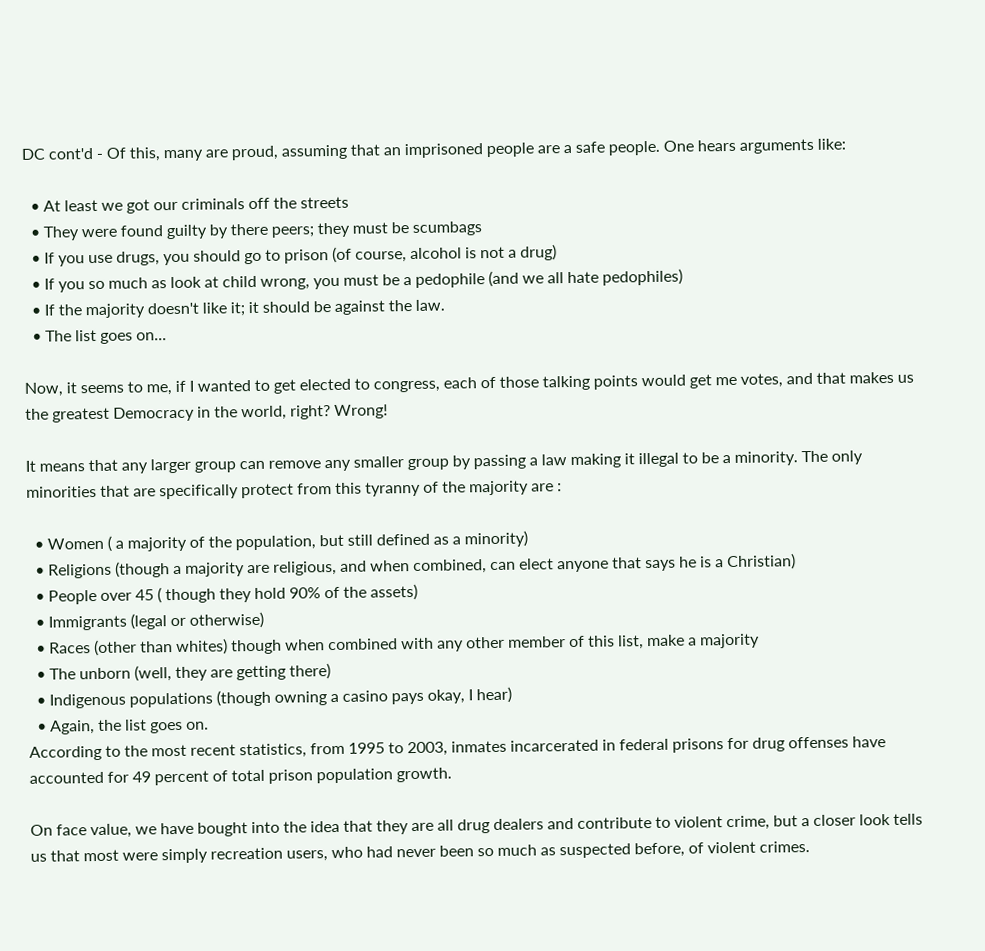DC cont'd - Of this, many are proud, assuming that an imprisoned people are a safe people. One hears arguments like:

  • At least we got our criminals off the streets
  • They were found guilty by there peers; they must be scumbags
  • If you use drugs, you should go to prison (of course, alcohol is not a drug)
  • If you so much as look at child wrong, you must be a pedophile (and we all hate pedophiles)
  • If the majority doesn't like it; it should be against the law.
  • The list goes on...

Now, it seems to me, if I wanted to get elected to congress, each of those talking points would get me votes, and that makes us the greatest Democracy in the world, right? Wrong!

It means that any larger group can remove any smaller group by passing a law making it illegal to be a minority. The only minorities that are specifically protect from this tyranny of the majority are :

  • Women ( a majority of the population, but still defined as a minority)
  • Religions (though a majority are religious, and when combined, can elect anyone that says he is a Christian)
  • People over 45 ( though they hold 90% of the assets)
  • Immigrants (legal or otherwise)
  • Races (other than whites) though when combined with any other member of this list, make a majority
  • The unborn (well, they are getting there)
  • Indigenous populations (though owning a casino pays okay, I hear)
  • Again, the list goes on.
According to the most recent statistics, from 1995 to 2003, inmates incarcerated in federal prisons for drug offenses have accounted for 49 percent of total prison population growth.

On face value, we have bought into the idea that they are all drug dealers and contribute to violent crime, but a closer look tells us that most were simply recreation users, who had never been so much as suspected before, of violent crimes.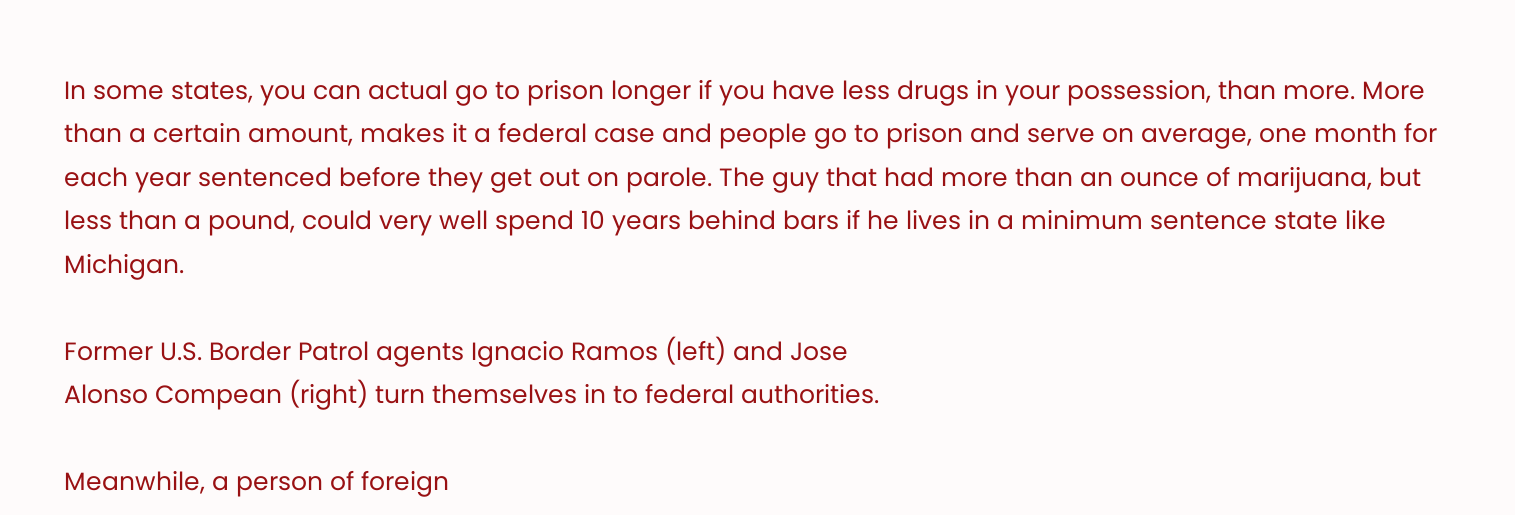In some states, you can actual go to prison longer if you have less drugs in your possession, than more. More than a certain amount, makes it a federal case and people go to prison and serve on average, one month for each year sentenced before they get out on parole. The guy that had more than an ounce of marijuana, but less than a pound, could very well spend 10 years behind bars if he lives in a minimum sentence state like Michigan.

Former U.S. Border Patrol agents Ignacio Ramos (left) and Jose
Alonso Compean (right) turn themselves in to federal authorities.

Meanwhile, a person of foreign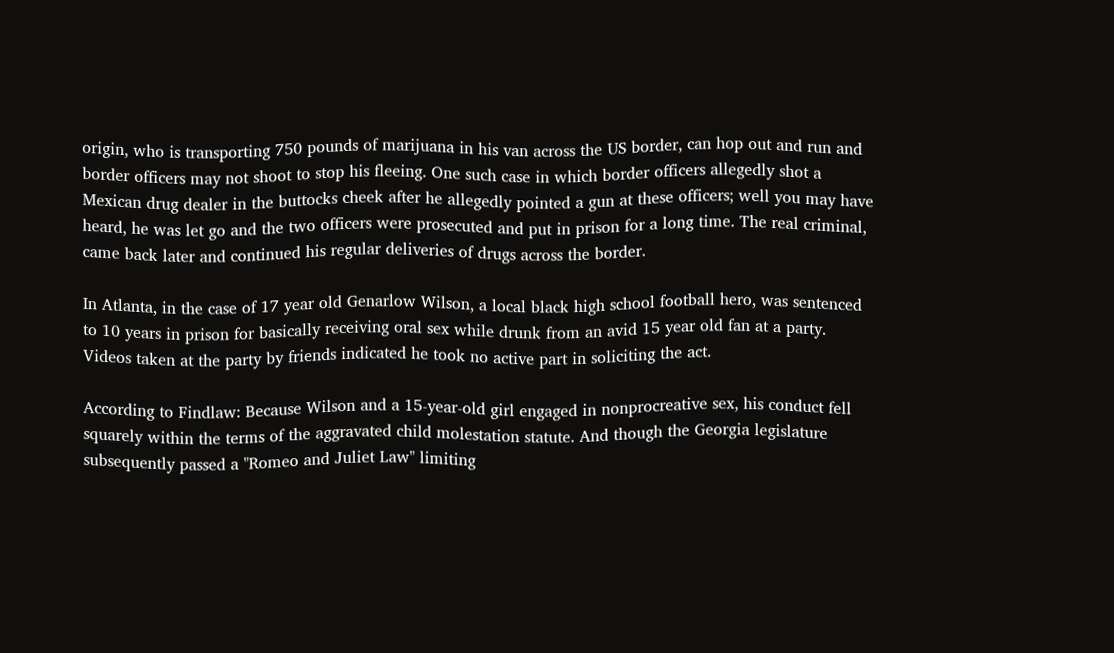origin, who is transporting 750 pounds of marijuana in his van across the US border, can hop out and run and border officers may not shoot to stop his fleeing. One such case in which border officers allegedly shot a Mexican drug dealer in the buttocks cheek after he allegedly pointed a gun at these officers; well you may have heard, he was let go and the two officers were prosecuted and put in prison for a long time. The real criminal, came back later and continued his regular deliveries of drugs across the border.

In Atlanta, in the case of 17 year old Genarlow Wilson, a local black high school football hero, was sentenced to 10 years in prison for basically receiving oral sex while drunk from an avid 15 year old fan at a party. Videos taken at the party by friends indicated he took no active part in soliciting the act.

According to Findlaw: Because Wilson and a 15-year-old girl engaged in nonprocreative sex, his conduct fell squarely within the terms of the aggravated child molestation statute. And though the Georgia legislature subsequently passed a "Romeo and Juliet Law" limiting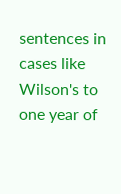sentences in cases like Wilson's to one year of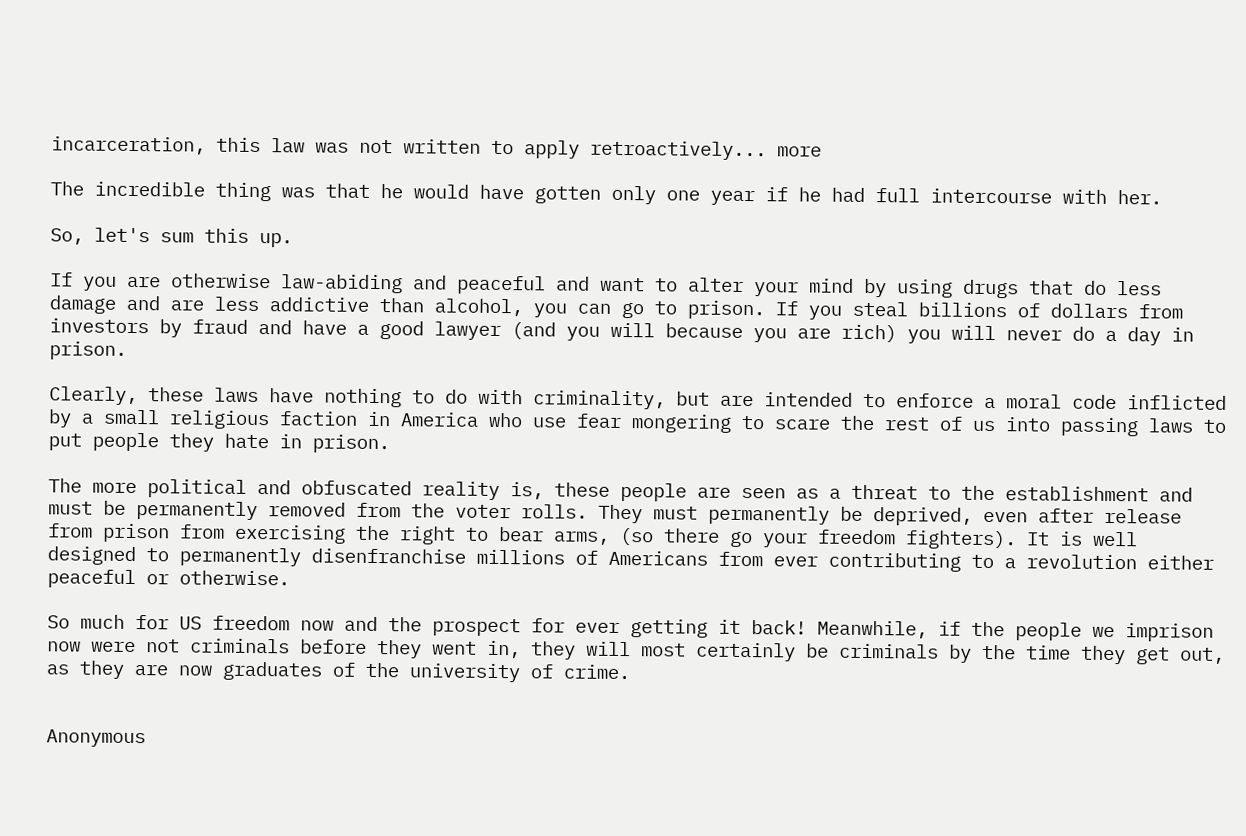incarceration, this law was not written to apply retroactively... more

The incredible thing was that he would have gotten only one year if he had full intercourse with her.

So, let's sum this up.

If you are otherwise law-abiding and peaceful and want to alter your mind by using drugs that do less damage and are less addictive than alcohol, you can go to prison. If you steal billions of dollars from investors by fraud and have a good lawyer (and you will because you are rich) you will never do a day in prison.

Clearly, these laws have nothing to do with criminality, but are intended to enforce a moral code inflicted by a small religious faction in America who use fear mongering to scare the rest of us into passing laws to put people they hate in prison.

The more political and obfuscated reality is, these people are seen as a threat to the establishment and must be permanently removed from the voter rolls. They must permanently be deprived, even after release from prison from exercising the right to bear arms, (so there go your freedom fighters). It is well designed to permanently disenfranchise millions of Americans from ever contributing to a revolution either peaceful or otherwise.

So much for US freedom now and the prospect for ever getting it back! Meanwhile, if the people we imprison now were not criminals before they went in, they will most certainly be criminals by the time they get out, as they are now graduates of the university of crime.


Anonymous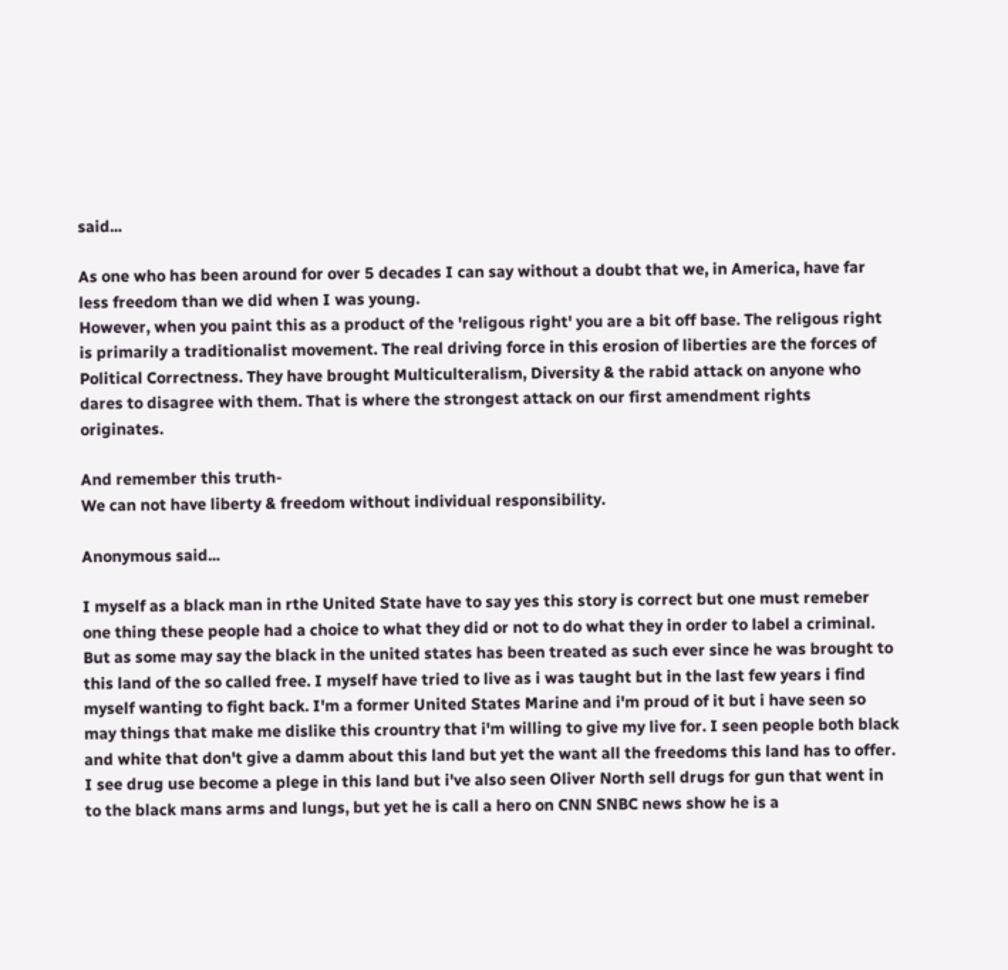said...

As one who has been around for over 5 decades I can say without a doubt that we, in America, have far less freedom than we did when I was young.
However, when you paint this as a product of the 'religous right' you are a bit off base. The religous right is primarily a traditionalist movement. The real driving force in this erosion of liberties are the forces of Political Correctness. They have brought Multiculteralism, Diversity & the rabid attack on anyone who dares to disagree with them. That is where the strongest attack on our first amendment rights originates.

And remember this truth-
We can not have liberty & freedom without individual responsibility.

Anonymous said...

I myself as a black man in rthe United State have to say yes this story is correct but one must remeber one thing these people had a choice to what they did or not to do what they in order to label a criminal. But as some may say the black in the united states has been treated as such ever since he was brought to this land of the so called free. I myself have tried to live as i was taught but in the last few years i find myself wanting to fight back. I'm a former United States Marine and i'm proud of it but i have seen so may things that make me dislike this crountry that i'm willing to give my live for. I seen people both black and white that don't give a damm about this land but yet the want all the freedoms this land has to offer. I see drug use become a plege in this land but i've also seen Oliver North sell drugs for gun that went in to the black mans arms and lungs, but yet he is call a hero on CNN SNBC news show he is a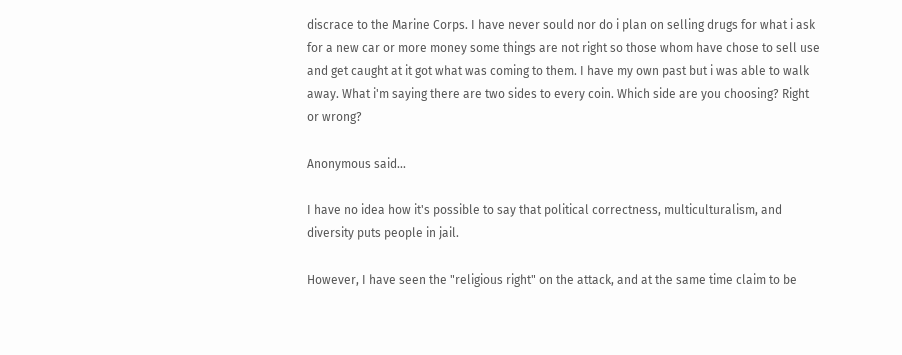discrace to the Marine Corps. I have never sould nor do i plan on selling drugs for what i ask for a new car or more money some things are not right so those whom have chose to sell use and get caught at it got what was coming to them. I have my own past but i was able to walk away. What i'm saying there are two sides to every coin. Which side are you choosing? Right or wrong?

Anonymous said...

I have no idea how it's possible to say that political correctness, multiculturalism, and diversity puts people in jail.

However, I have seen the "religious right" on the attack, and at the same time claim to be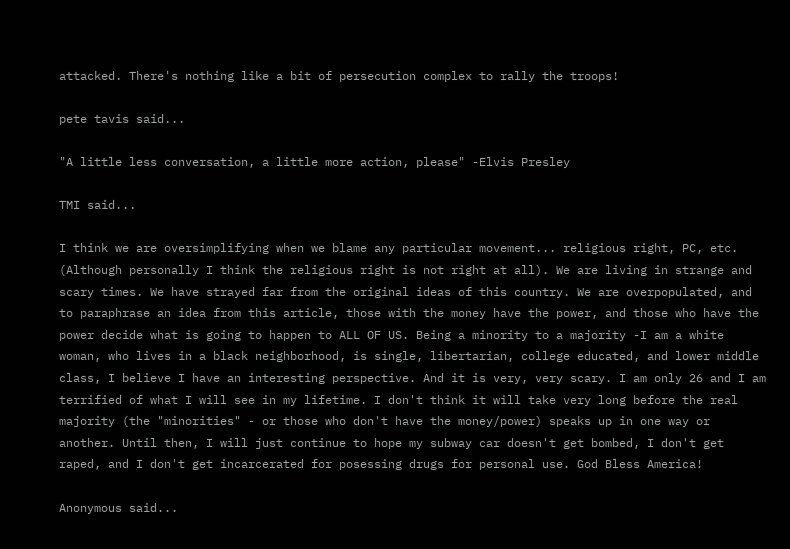attacked. There's nothing like a bit of persecution complex to rally the troops!

pete tavis said...

"A little less conversation, a little more action, please" -Elvis Presley

TMI said...

I think we are oversimplifying when we blame any particular movement... religious right, PC, etc. (Although personally I think the religious right is not right at all). We are living in strange and scary times. We have strayed far from the original ideas of this country. We are overpopulated, and to paraphrase an idea from this article, those with the money have the power, and those who have the power decide what is going to happen to ALL OF US. Being a minority to a majority -I am a white woman, who lives in a black neighborhood, is single, libertarian, college educated, and lower middle class, I believe I have an interesting perspective. And it is very, very scary. I am only 26 and I am terrified of what I will see in my lifetime. I don't think it will take very long before the real majority (the "minorities" - or those who don't have the money/power) speaks up in one way or another. Until then, I will just continue to hope my subway car doesn't get bombed, I don't get raped, and I don't get incarcerated for posessing drugs for personal use. God Bless America!

Anonymous said...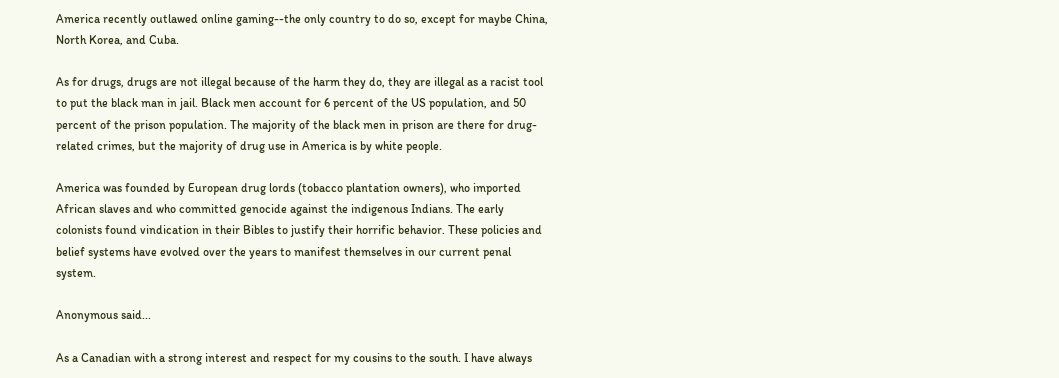America recently outlawed online gaming--the only country to do so, except for maybe China, North Korea, and Cuba.

As for drugs, drugs are not illegal because of the harm they do, they are illegal as a racist tool to put the black man in jail. Black men account for 6 percent of the US population, and 50 percent of the prison population. The majority of the black men in prison are there for drug-related crimes, but the majority of drug use in America is by white people.

America was founded by European drug lords (tobacco plantation owners), who imported African slaves and who committed genocide against the indigenous Indians. The early colonists found vindication in their Bibles to justify their horrific behavior. These policies and belief systems have evolved over the years to manifest themselves in our current penal system.

Anonymous said...

As a Canadian with a strong interest and respect for my cousins to the south. I have always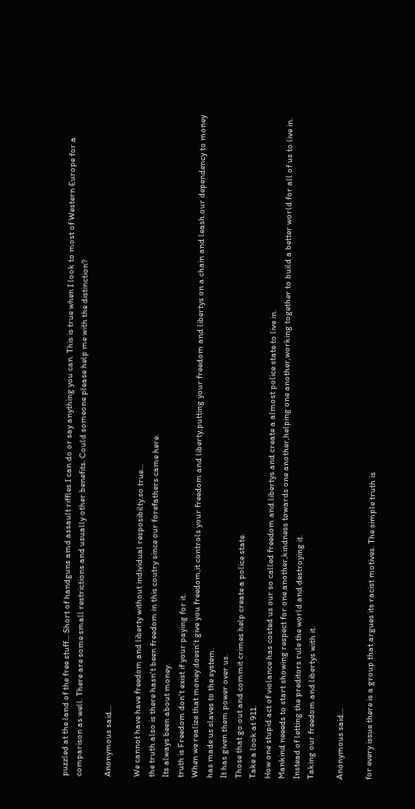puzzled at the land of the free stuff... Short of handguns amd assault riffles I can do or say anything you can. This is true when I look to most of Western Europe for a comparison as well. There are some small restrictions and usually other benefits. Could someone please help me with the distinction?

Anonymous said...

We cannot have have freedom and liberty without individual resposibilty.so true...
the truth also is there hasn't been freedom in this coutry since our forefathers came here.
Its always been about money.
truth is Freedom don't exist if your paying for it.
When we realize that money doesn't give you freedom,it controls your freedom and liberty,putting your freedom and libertys on a chain and leash.our dependency to money has made us slaves to the system.
It has given them power over us.
Those that go out and commit crimes help create a police state.
Take a look at 911.
How one stupid act of violance has costed us our so called freedom and libertys and create a almost police state to live in.
Mankind neeeds to start showing respect for one another,kindness towards one another,helping one another,working together to build a better world for all of us to live in.
Instead of letting the preditors rule the world and destroying it.
Taking our freedom and libertys with it.

Anonymous said...

for every issue there is a group that argues its racist motives. The simple truth is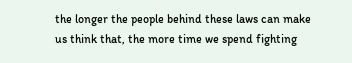the longer the people behind these laws can make us think that, the more time we spend fighting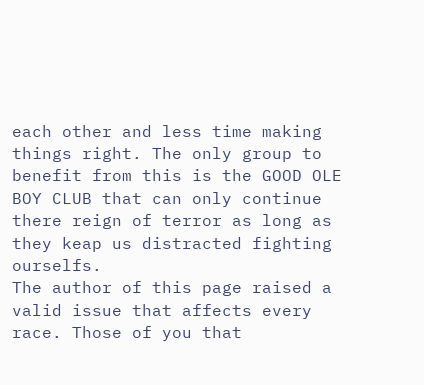each other and less time making things right. The only group to benefit from this is the GOOD OLE BOY CLUB that can only continue there reign of terror as long as they keap us distracted fighting ourselfs.
The author of this page raised a valid issue that affects every race. Those of you that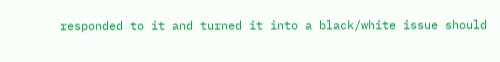responded to it and turned it into a black/white issue should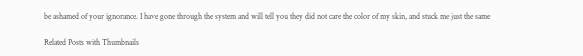be ashamed of your ignorance. I have gone through the system and will tell you they did not care the color of my skin, and stuck me just the same

Related Posts with Thumbnails